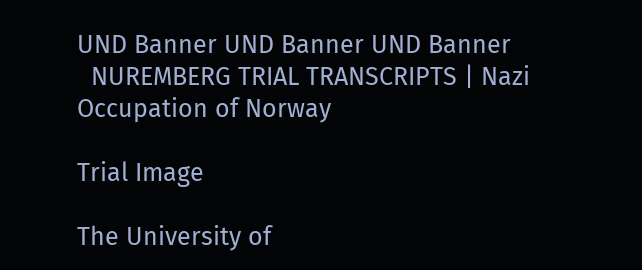UND Banner UND Banner UND Banner
  NUREMBERG TRIAL TRANSCRIPTS | Nazi Occupation of Norway

Trial Image

The University of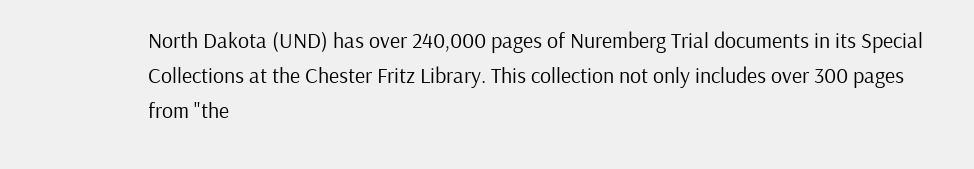North Dakota (UND) has over 240,000 pages of Nuremberg Trial documents in its Special Collections at the Chester Fritz Library. This collection not only includes over 300 pages from "the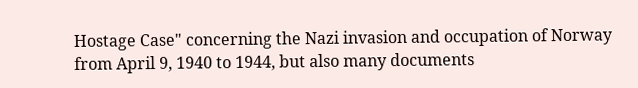Hostage Case" concerning the Nazi invasion and occupation of Norway from April 9, 1940 to 1944, but also many documents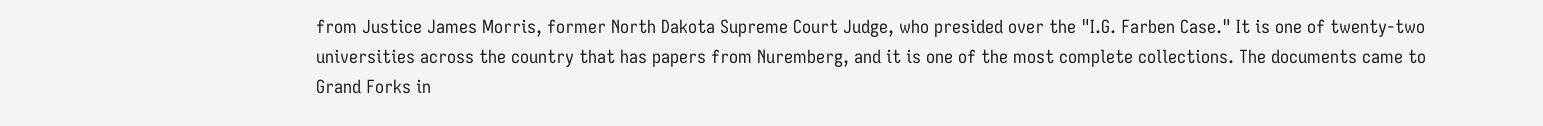from Justice James Morris, former North Dakota Supreme Court Judge, who presided over the "I.G. Farben Case." It is one of twenty-two universities across the country that has papers from Nuremberg, and it is one of the most complete collections. The documents came to Grand Forks in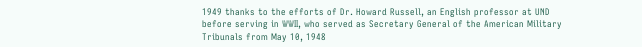1949 thanks to the efforts of Dr. Howard Russell, an English professor at UND before serving in WWII, who served as Secretary General of the American Military Tribunals from May 10, 1948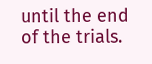until the end of the trials.